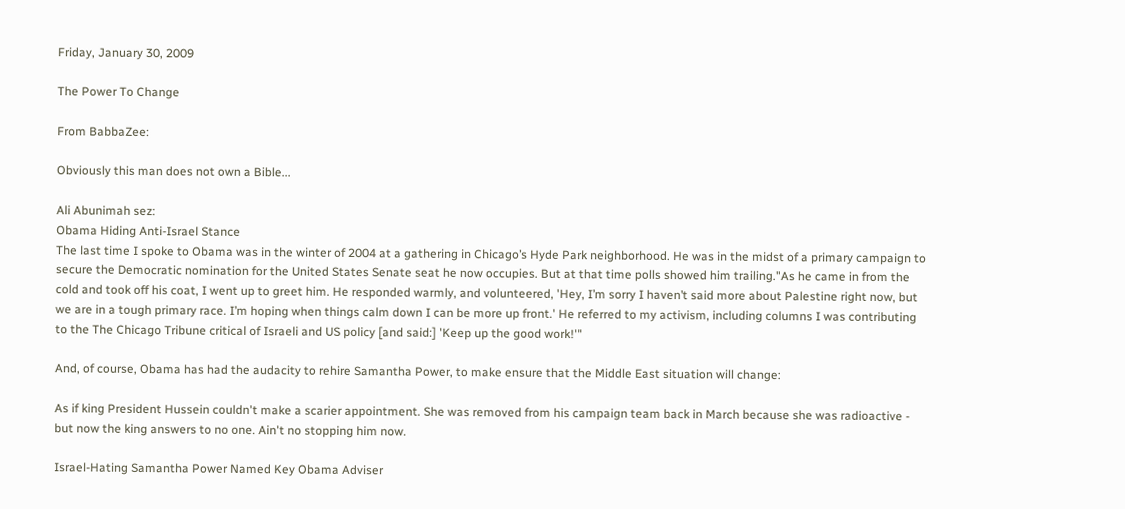Friday, January 30, 2009

The Power To Change

From BabbaZee:

Obviously this man does not own a Bible...

Ali Abunimah sez:
Obama Hiding Anti-Israel Stance
The last time I spoke to Obama was in the winter of 2004 at a gathering in Chicago’s Hyde Park neighborhood. He was in the midst of a primary campaign to secure the Democratic nomination for the United States Senate seat he now occupies. But at that time polls showed him trailing."As he came in from the cold and took off his coat, I went up to greet him. He responded warmly, and volunteered, 'Hey, I’m sorry I haven’t said more about Palestine right now, but we are in a tough primary race. I’m hoping when things calm down I can be more up front.' He referred to my activism, including columns I was contributing to the The Chicago Tribune critical of Israeli and US policy [and said:] 'Keep up the good work!'"

And, of course, Obama has had the audacity to rehire Samantha Power, to make ensure that the Middle East situation will change:

As if king President Hussein couldn't make a scarier appointment. She was removed from his campaign team back in March because she was radioactive - but now the king answers to no one. Ain't no stopping him now.

Israel-Hating Samantha Power Named Key Obama Adviser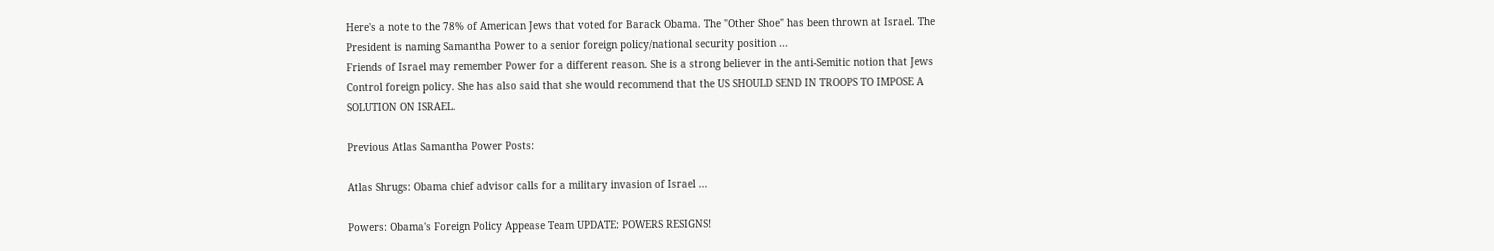Here's a note to the 78% of American Jews that voted for Barack Obama. The "Other Shoe" has been thrown at Israel. The President is naming Samantha Power to a senior foreign policy/national security position ...
Friends of Israel may remember Power for a different reason. She is a strong believer in the anti-Semitic notion that Jews Control foreign policy. She has also said that she would recommend that the US SHOULD SEND IN TROOPS TO IMPOSE A SOLUTION ON ISRAEL.

Previous Atlas Samantha Power Posts:

Atlas Shrugs: Obama chief advisor calls for a military invasion of Israel ...

Powers: Obama's Foreign Policy Appease Team UPDATE: POWERS RESIGNS!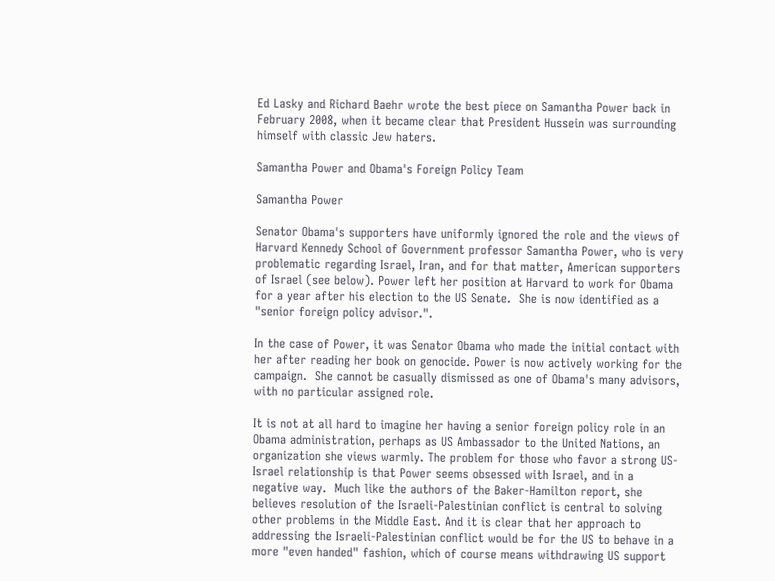Ed Lasky and Richard Baehr wrote the best piece on Samantha Power back in February 2008, when it became clear that President Hussein was surrounding himself with classic Jew haters.

Samantha Power and Obama's Foreign Policy Team

Samantha Power

Senator Obama's supporters have uniformly ignored the role and the views of Harvard Kennedy School of Government professor Samantha Power, who is very problematic regarding Israel, Iran, and for that matter, American supporters of Israel (see below). Power left her position at Harvard to work for Obama for a year after his election to the US Senate.  She is now identified as a "senior foreign policy advisor.".

In the case of Power, it was Senator Obama who made the initial contact with her after reading her book on genocide. Power is now actively working for the campaign.  She cannot be casually dismissed as one of Obama's many advisors, with no particular assigned role.

It is not at all hard to imagine her having a senior foreign policy role in an Obama administration, perhaps as US Ambassador to the United Nations, an organization she views warmly. The problem for those who favor a strong US-Israel relationship is that Power seems obsessed with Israel, and in a negative way.  Much like the authors of the Baker-Hamilton report, she believes resolution of the Israeli-Palestinian conflict is central to solving other problems in the Middle East. And it is clear that her approach to addressing the Israeli-Palestinian conflict would be for the US to behave in a  more "even handed" fashion, which of course means withdrawing US support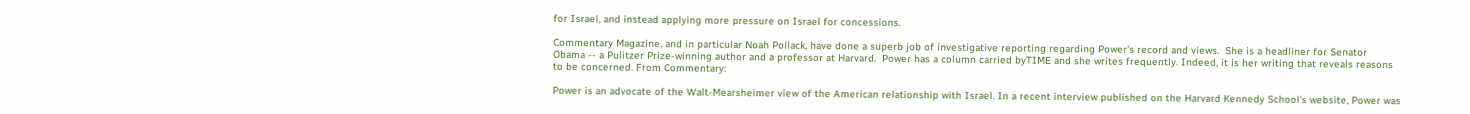for Israel, and instead applying more pressure on Israel for concessions.

Commentary Magazine, and in particular Noah Pollack, have done a superb job of investigative reporting regarding Power's record and views.  She is a headliner for Senator Obama -- a Pulitzer Prize-winning author and a professor at Harvard.  Power has a column carried byTIME and she writes frequently. Indeed, it is her writing that reveals reasons to be concerned. From Commentary:

Power is an advocate of the Walt-Mearsheimer view of the American relationship with Israel. In a recent interview published on the Harvard Kennedy School's website, Power was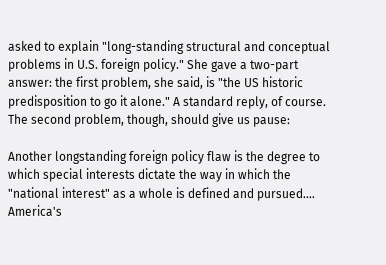asked to explain "long-standing structural and conceptual problems in U.S. foreign policy." She gave a two-part answer: the first problem, she said, is "the US historic predisposition to go it alone." A standard reply, of course. The second problem, though, should give us pause:

Another longstanding foreign policy flaw is the degree to which special interests dictate the way in which the "national interest" as a whole is defined and pursued....  America's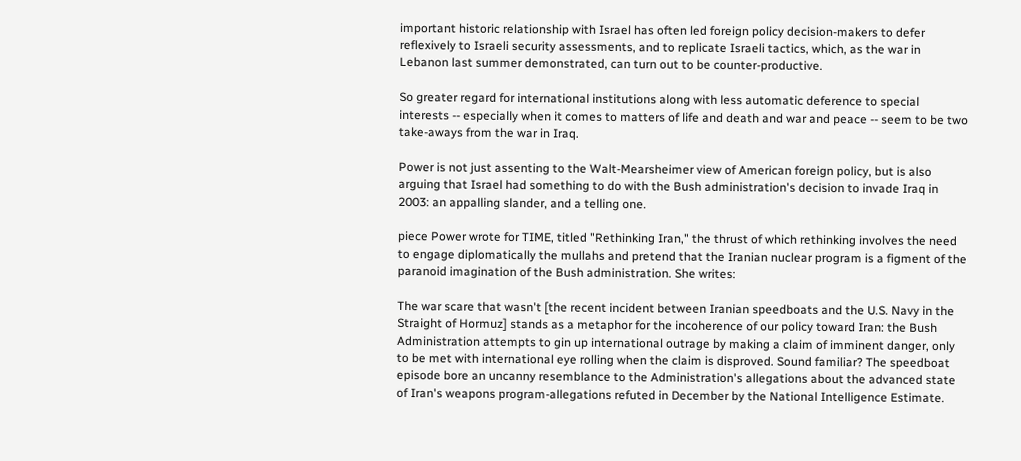important historic relationship with Israel has often led foreign policy decision-makers to defer reflexively to Israeli security assessments, and to replicate Israeli tactics, which, as the war in Lebanon last summer demonstrated, can turn out to be counter-productive.

So greater regard for international institutions along with less automatic deference to special interests -- especially when it comes to matters of life and death and war and peace -- seem to be two take-aways from the war in Iraq.

Power is not just assenting to the Walt-Mearsheimer view of American foreign policy, but is also arguing that Israel had something to do with the Bush administration's decision to invade Iraq in 2003: an appalling slander, and a telling one.

piece Power wrote for TIME, titled "Rethinking Iran," the thrust of which rethinking involves the need to engage diplomatically the mullahs and pretend that the Iranian nuclear program is a figment of the paranoid imagination of the Bush administration. She writes:

The war scare that wasn't [the recent incident between Iranian speedboats and the U.S. Navy in the Straight of Hormuz] stands as a metaphor for the incoherence of our policy toward Iran: the Bush Administration attempts to gin up international outrage by making a claim of imminent danger, only to be met with international eye rolling when the claim is disproved. Sound familiar? The speedboat episode bore an uncanny resemblance to the Administration's allegations about the advanced state of Iran's weapons program-allegations refuted in December by the National Intelligence Estimate.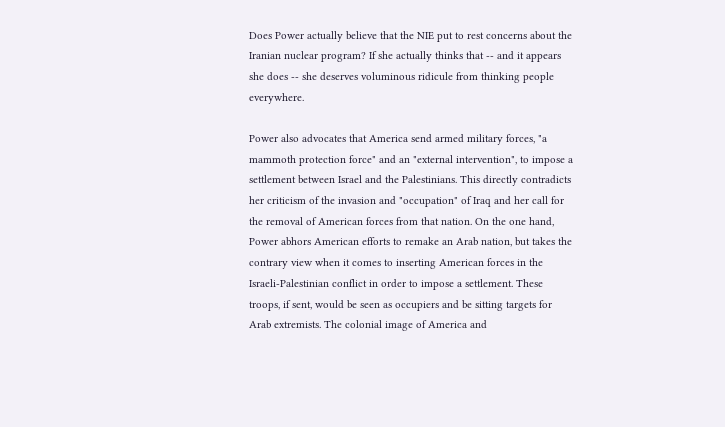Does Power actually believe that the NIE put to rest concerns about the Iranian nuclear program? If she actually thinks that -- and it appears she does -- she deserves voluminous ridicule from thinking people everywhere.

Power also advocates that America send armed military forces, "a mammoth protection force" and an "external intervention", to impose a settlement between Israel and the Palestinians. This directly contradicts her criticism of the invasion and "occupation" of Iraq and her call for the removal of American forces from that nation. On the one hand, Power abhors American efforts to remake an Arab nation, but takes the contrary view when it comes to inserting American forces in the Israeli-Palestinian conflict in order to impose a settlement. These troops, if sent, would be seen as occupiers and be sitting targets for Arab extremists. The colonial image of America and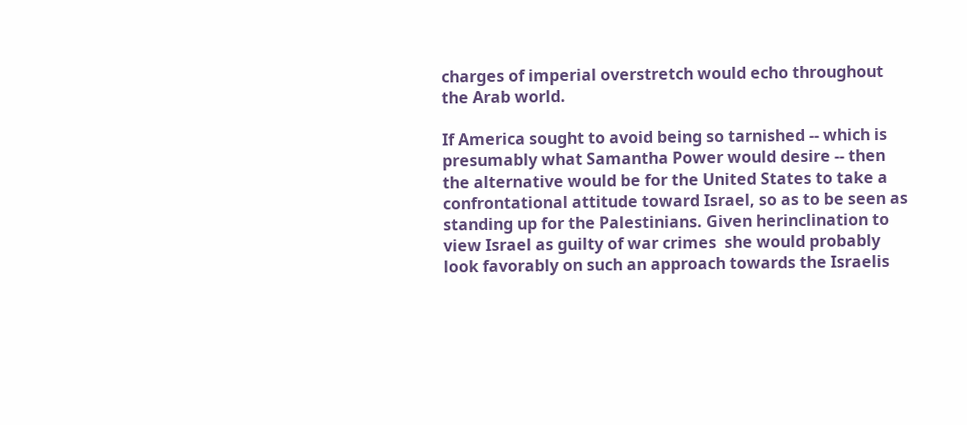charges of imperial overstretch would echo throughout the Arab world.

If America sought to avoid being so tarnished -- which is presumably what Samantha Power would desire -- then the alternative would be for the United States to take a confrontational attitude toward Israel, so as to be seen as standing up for the Palestinians. Given herinclination to view Israel as guilty of war crimes  she would probably look favorably on such an approach towards the Israelis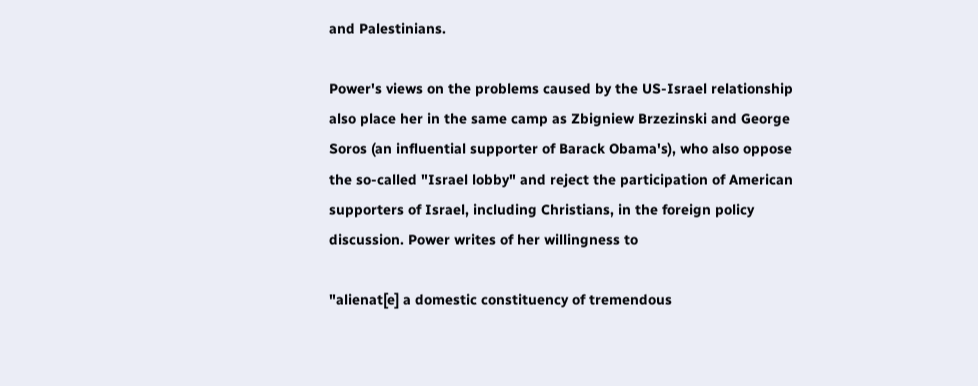and Palestinians.

Power's views on the problems caused by the US-Israel relationship also place her in the same camp as Zbigniew Brzezinski and George Soros (an influential supporter of Barack Obama's), who also oppose the so-called "Israel lobby" and reject the participation of American supporters of Israel, including Christians, in the foreign policy discussion. Power writes of her willingness to

"alienat[e] a domestic constituency of tremendous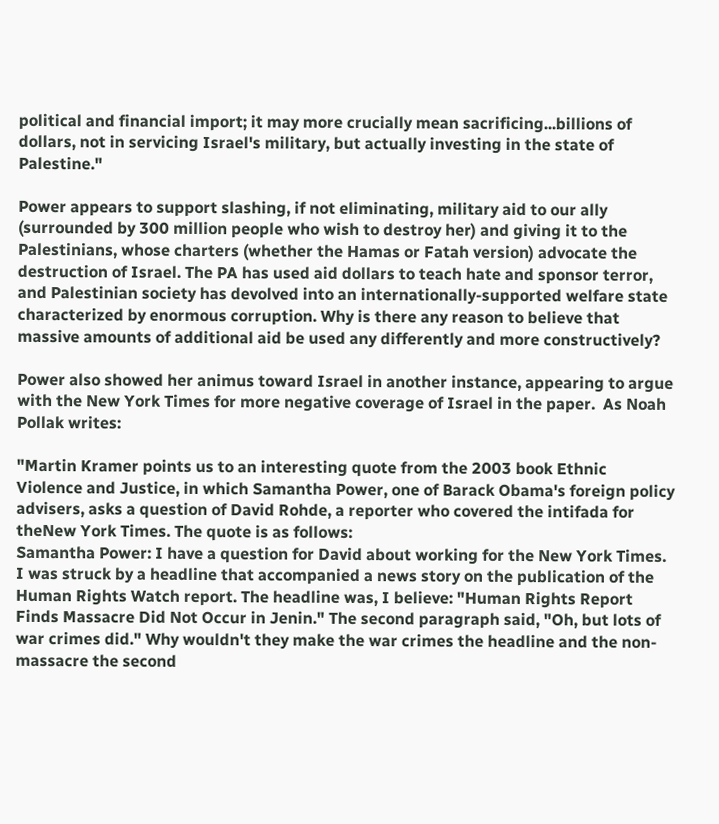political and financial import; it may more crucially mean sacrificing...billions of dollars, not in servicing Israel's military, but actually investing in the state of Palestine."

Power appears to support slashing, if not eliminating, military aid to our ally (surrounded by 300 million people who wish to destroy her) and giving it to the Palestinians, whose charters (whether the Hamas or Fatah version) advocate the destruction of Israel. The PA has used aid dollars to teach hate and sponsor terror, and Palestinian society has devolved into an internationally-supported welfare state characterized by enormous corruption. Why is there any reason to believe that massive amounts of additional aid be used any differently and more constructively?

Power also showed her animus toward Israel in another instance, appearing to argue with the New York Times for more negative coverage of Israel in the paper.  As Noah Pollak writes:

"Martin Kramer points us to an interesting quote from the 2003 book Ethnic Violence and Justice, in which Samantha Power, one of Barack Obama's foreign policy advisers, asks a question of David Rohde, a reporter who covered the intifada for theNew York Times. The quote is as follows:
Samantha Power: I have a question for David about working for the New York Times. I was struck by a headline that accompanied a news story on the publication of the Human Rights Watch report. The headline was, I believe: "Human Rights Report Finds Massacre Did Not Occur in Jenin." The second paragraph said, "Oh, but lots of war crimes did." Why wouldn't they make the war crimes the headline and the non-massacre the second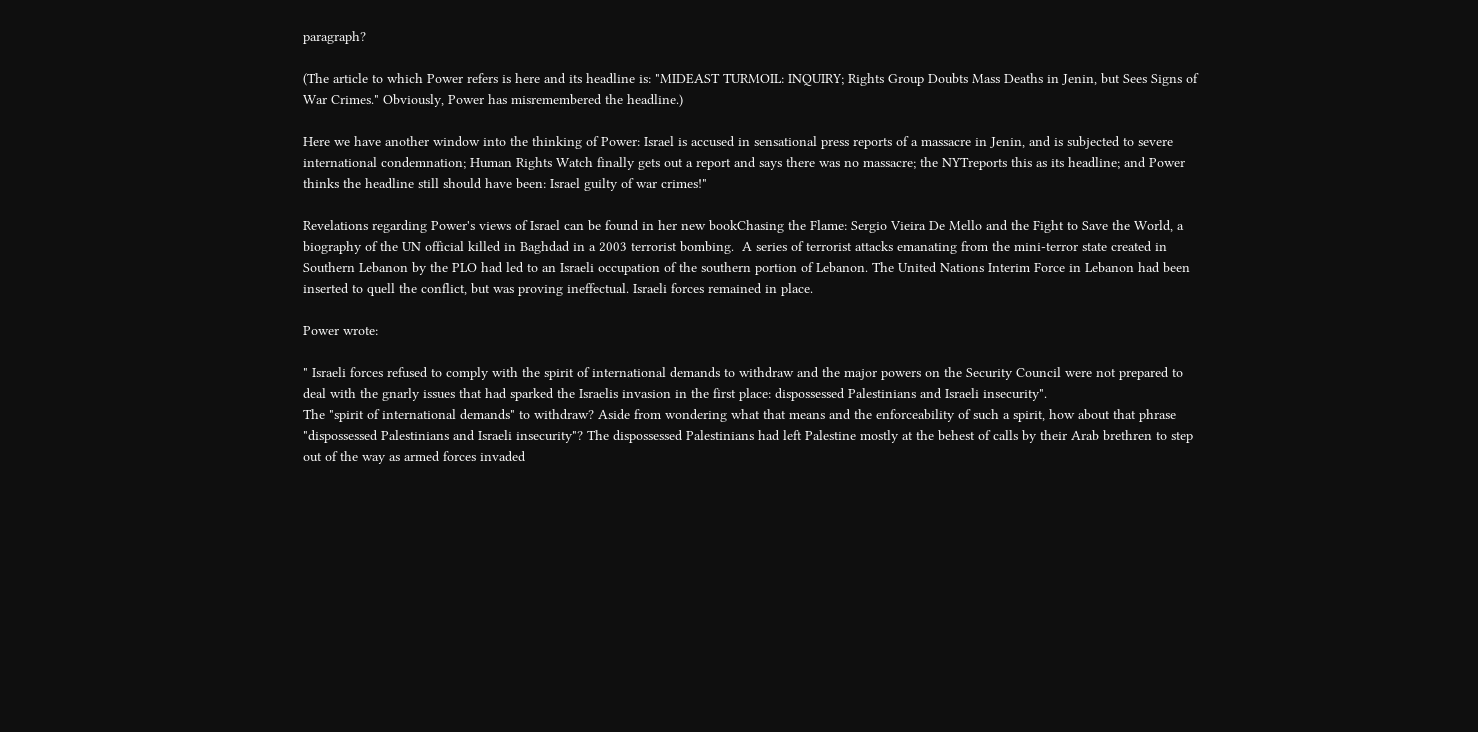paragraph?

(The article to which Power refers is here and its headline is: "MIDEAST TURMOIL: INQUIRY; Rights Group Doubts Mass Deaths in Jenin, but Sees Signs of War Crimes." Obviously, Power has misremembered the headline.)

Here we have another window into the thinking of Power: Israel is accused in sensational press reports of a massacre in Jenin, and is subjected to severe international condemnation; Human Rights Watch finally gets out a report and says there was no massacre; the NYTreports this as its headline; and Power thinks the headline still should have been: Israel guilty of war crimes!"

Revelations regarding Power's views of Israel can be found in her new bookChasing the Flame: Sergio Vieira De Mello and the Fight to Save the World, a biography of the UN official killed in Baghdad in a 2003 terrorist bombing.  A series of terrorist attacks emanating from the mini-terror state created in Southern Lebanon by the PLO had led to an Israeli occupation of the southern portion of Lebanon. The United Nations Interim Force in Lebanon had been inserted to quell the conflict, but was proving ineffectual. Israeli forces remained in place.

Power wrote:

" Israeli forces refused to comply with the spirit of international demands to withdraw and the major powers on the Security Council were not prepared to deal with the gnarly issues that had sparked the Israelis invasion in the first place: dispossessed Palestinians and Israeli insecurity".
The "spirit of international demands" to withdraw? Aside from wondering what that means and the enforceability of such a spirit, how about that phrase "dispossessed Palestinians and Israeli insecurity"? The dispossessed Palestinians had left Palestine mostly at the behest of calls by their Arab brethren to step out of the way as armed forces invaded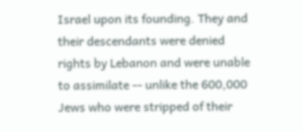Israel upon its founding. They and their descendants were denied rights by Lebanon and were unable to assimilate -- unlike the 600,000 Jews who were stripped of their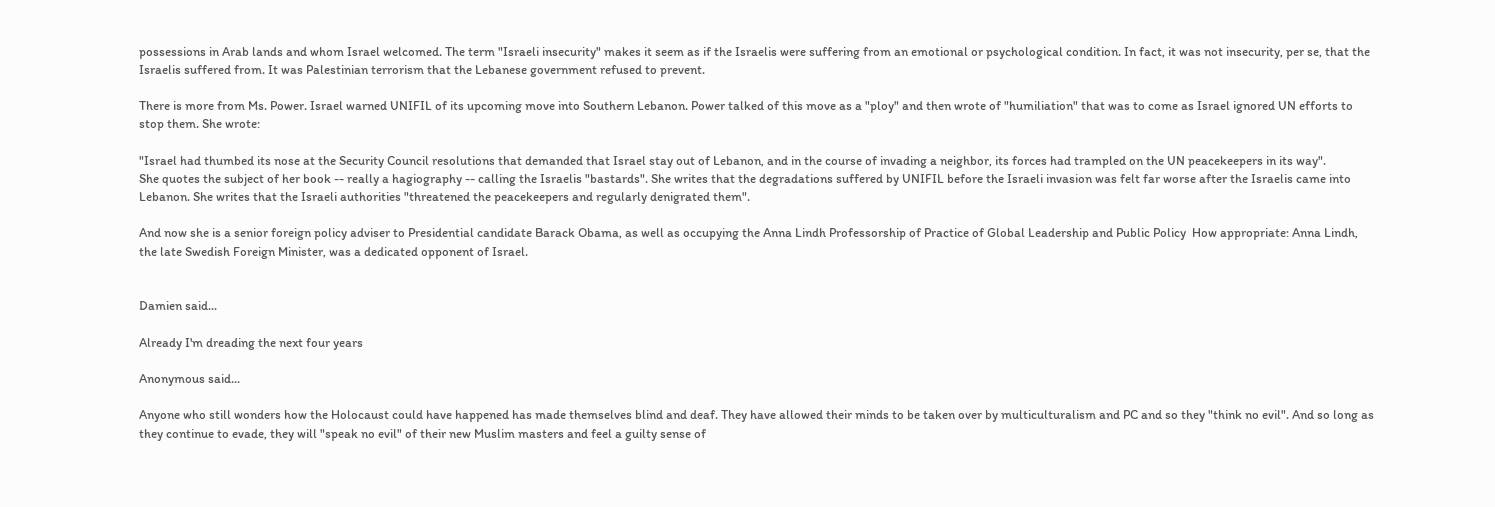possessions in Arab lands and whom Israel welcomed. The term "Israeli insecurity" makes it seem as if the Israelis were suffering from an emotional or psychological condition. In fact, it was not insecurity, per se, that the Israelis suffered from. It was Palestinian terrorism that the Lebanese government refused to prevent.

There is more from Ms. Power. Israel warned UNIFIL of its upcoming move into Southern Lebanon. Power talked of this move as a "ploy" and then wrote of "humiliation" that was to come as Israel ignored UN efforts to stop them. She wrote:

"Israel had thumbed its nose at the Security Council resolutions that demanded that Israel stay out of Lebanon, and in the course of invading a neighbor, its forces had trampled on the UN peacekeepers in its way".
She quotes the subject of her book -- really a hagiography -- calling the Israelis "bastards". She writes that the degradations suffered by UNIFIL before the Israeli invasion was felt far worse after the Israelis came into Lebanon. She writes that the Israeli authorities "threatened the peacekeepers and regularly denigrated them".

And now she is a senior foreign policy adviser to Presidential candidate Barack Obama, as well as occupying the Anna Lindh Professorship of Practice of Global Leadership and Public Policy  How appropriate: Anna Lindh, the late Swedish Foreign Minister, was a dedicated opponent of Israel.


Damien said...

Already I'm dreading the next four years

Anonymous said...

Anyone who still wonders how the Holocaust could have happened has made themselves blind and deaf. They have allowed their minds to be taken over by multiculturalism and PC and so they "think no evil". And so long as they continue to evade, they will "speak no evil" of their new Muslim masters and feel a guilty sense of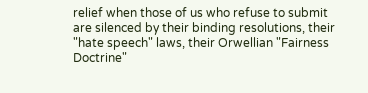relief when those of us who refuse to submit are silenced by their binding resolutions, their "hate speech" laws, their Orwellian "Fairness Doctrine"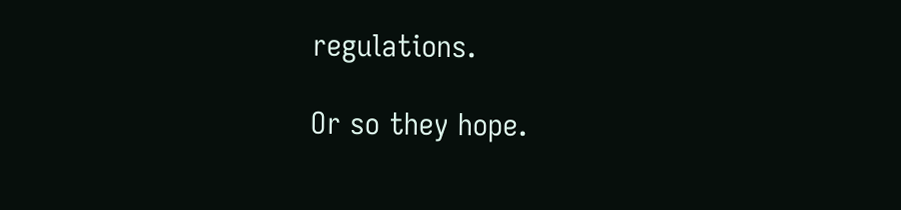regulations.

Or so they hope.